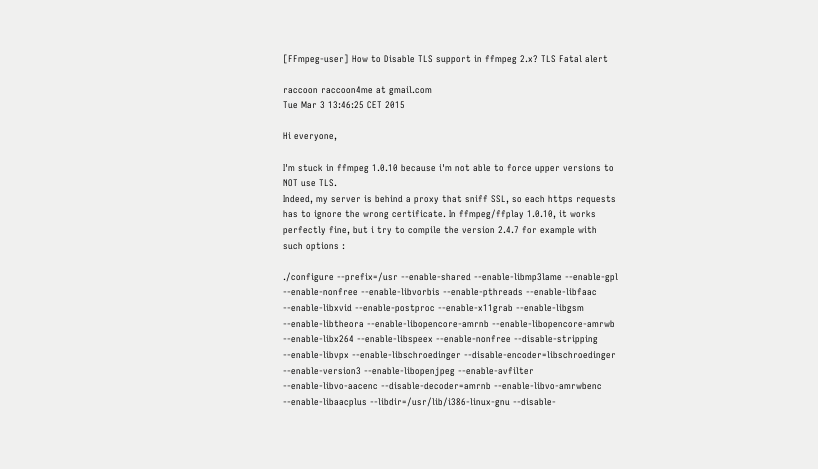[FFmpeg-user] How to Disable TLS support in ffmpeg 2.x? TLS Fatal alert

raccoon raccoon4me at gmail.com
Tue Mar 3 13:46:25 CET 2015

Hi everyone,

I'm stuck in ffmpeg 1.0.10 because i'm not able to force upper versions to
NOT use TLS.
Indeed, my server is behind a proxy that sniff SSL, so each https requests
has to ignore the wrong certificate. In ffmpeg/ffplay 1.0.10, it works
perfectly fine, but i try to compile the version 2.4.7 for example with
such options :

./configure --prefix=/usr --enable-shared --enable-libmp3lame --enable-gpl
--enable-nonfree --enable-libvorbis --enable-pthreads --enable-libfaac
--enable-libxvid --enable-postproc --enable-x11grab --enable-libgsm
--enable-libtheora --enable-libopencore-amrnb --enable-libopencore-amrwb
--enable-libx264 --enable-libspeex --enable-nonfree --disable-stripping
--enable-libvpx --enable-libschroedinger --disable-encoder=libschroedinger
--enable-version3 --enable-libopenjpeg --enable-avfilter
--enable-libvo-aacenc --disable-decoder=amrnb --enable-libvo-amrwbenc
--enable-libaacplus --libdir=/usr/lib/i386-linux-gnu --disable-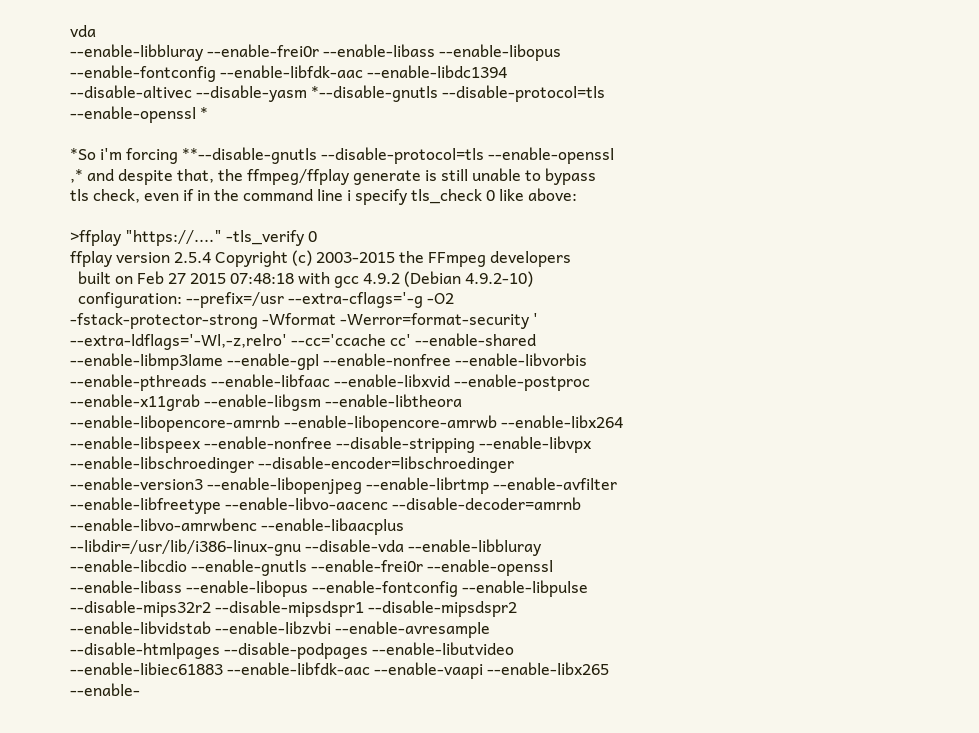vda
--enable-libbluray --enable-frei0r --enable-libass --enable-libopus
--enable-fontconfig --enable-libfdk-aac --enable-libdc1394
--disable-altivec --disable-yasm *--disable-gnutls --disable-protocol=tls
--enable-openssl *

*So i'm forcing **--disable-gnutls --disable-protocol=tls --enable-openssl
,* and despite that, the ffmpeg/ffplay generate is still unable to bypass
tls check, even if in the command line i specify tls_check 0 like above:

>ffplay "https://...." -tls_verify 0
ffplay version 2.5.4 Copyright (c) 2003-2015 the FFmpeg developers
  built on Feb 27 2015 07:48:18 with gcc 4.9.2 (Debian 4.9.2-10)
  configuration: --prefix=/usr --extra-cflags='-g -O2
-fstack-protector-strong -Wformat -Werror=format-security '
--extra-ldflags='-Wl,-z,relro' --cc='ccache cc' --enable-shared
--enable-libmp3lame --enable-gpl --enable-nonfree --enable-libvorbis
--enable-pthreads --enable-libfaac --enable-libxvid --enable-postproc
--enable-x11grab --enable-libgsm --enable-libtheora
--enable-libopencore-amrnb --enable-libopencore-amrwb --enable-libx264
--enable-libspeex --enable-nonfree --disable-stripping --enable-libvpx
--enable-libschroedinger --disable-encoder=libschroedinger
--enable-version3 --enable-libopenjpeg --enable-librtmp --enable-avfilter
--enable-libfreetype --enable-libvo-aacenc --disable-decoder=amrnb
--enable-libvo-amrwbenc --enable-libaacplus
--libdir=/usr/lib/i386-linux-gnu --disable-vda --enable-libbluray
--enable-libcdio --enable-gnutls --enable-frei0r --enable-openssl
--enable-libass --enable-libopus --enable-fontconfig --enable-libpulse
--disable-mips32r2 --disable-mipsdspr1 --disable-mipsdspr2
--enable-libvidstab --enable-libzvbi --enable-avresample
--disable-htmlpages --disable-podpages --enable-libutvideo
--enable-libiec61883 --enable-libfdk-aac --enable-vaapi --enable-libx265
--enable-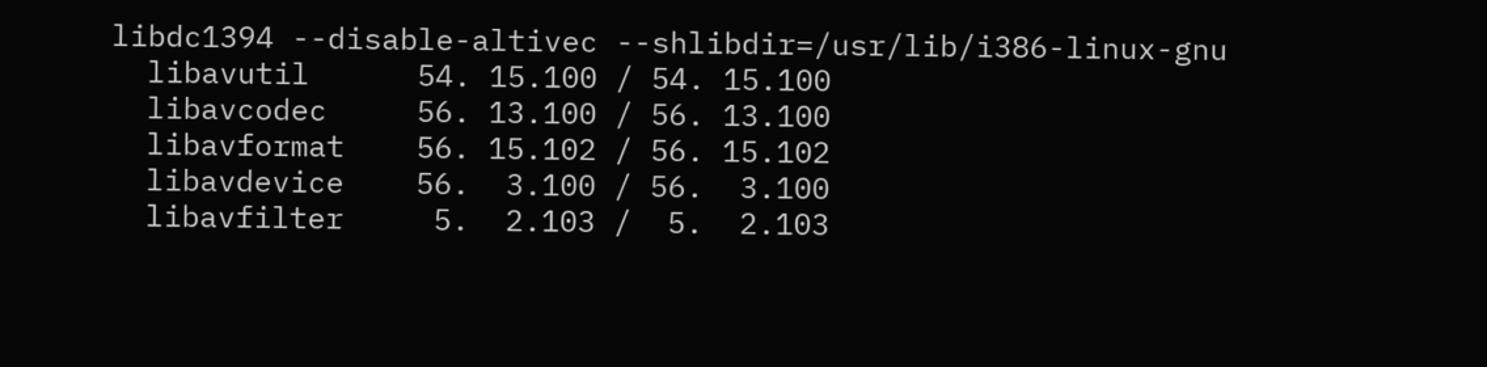libdc1394 --disable-altivec --shlibdir=/usr/lib/i386-linux-gnu
  libavutil      54. 15.100 / 54. 15.100
  libavcodec     56. 13.100 / 56. 13.100
  libavformat    56. 15.102 / 56. 15.102
  libavdevice    56.  3.100 / 56.  3.100
  libavfilter     5.  2.103 /  5.  2.103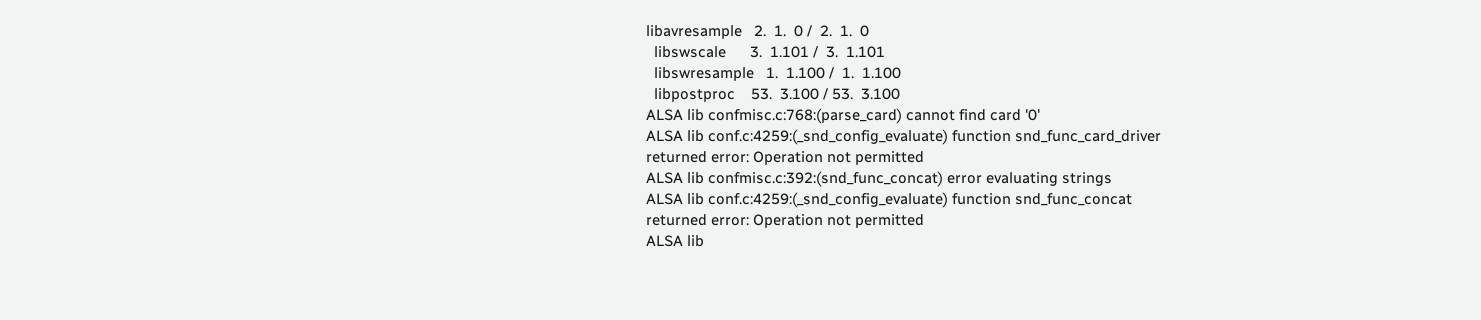libavresample   2.  1.  0 /  2.  1.  0
  libswscale      3.  1.101 /  3.  1.101
  libswresample   1.  1.100 /  1.  1.100
  libpostproc    53.  3.100 / 53.  3.100
ALSA lib confmisc.c:768:(parse_card) cannot find card '0'
ALSA lib conf.c:4259:(_snd_config_evaluate) function snd_func_card_driver
returned error: Operation not permitted
ALSA lib confmisc.c:392:(snd_func_concat) error evaluating strings
ALSA lib conf.c:4259:(_snd_config_evaluate) function snd_func_concat
returned error: Operation not permitted
ALSA lib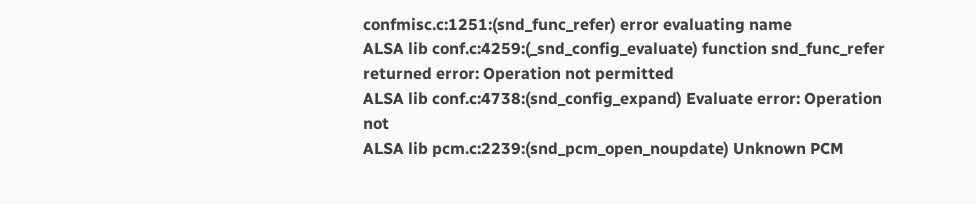confmisc.c:1251:(snd_func_refer) error evaluating name
ALSA lib conf.c:4259:(_snd_config_evaluate) function snd_func_refer
returned error: Operation not permitted
ALSA lib conf.c:4738:(snd_config_expand) Evaluate error: Operation not
ALSA lib pcm.c:2239:(snd_pcm_open_noupdate) Unknown PCM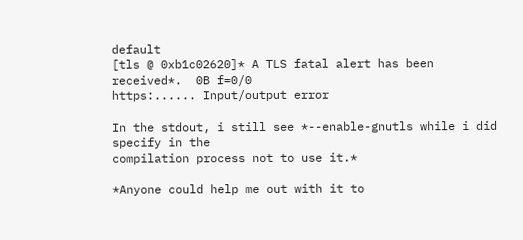default
[tls @ 0xb1c02620]* A TLS fatal alert has been received*.  0B f=0/0
https:...... Input/output error

In the stdout, i still see *--enable-gnutls while i did specify in the
compilation process not to use it.*

*Anyone could help me out with it to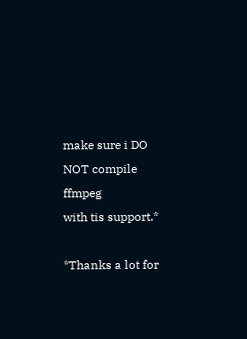make sure i DO NOT compile ffmpeg
with tis support.*

*Thanks a lot for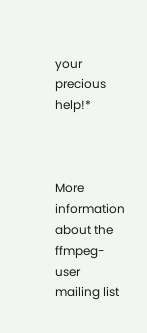your precious help!*



More information about the ffmpeg-user mailing list